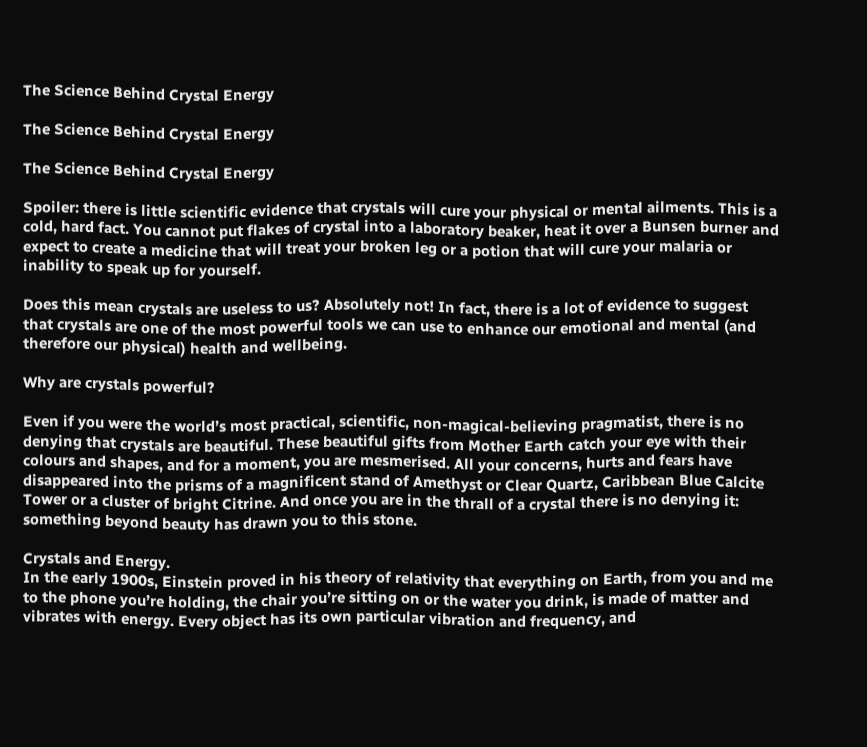The Science Behind Crystal Energy

The Science Behind Crystal Energy

The Science Behind Crystal Energy

Spoiler: there is little scientific evidence that crystals will cure your physical or mental ailments. This is a cold, hard fact. You cannot put flakes of crystal into a laboratory beaker, heat it over a Bunsen burner and expect to create a medicine that will treat your broken leg or a potion that will cure your malaria or inability to speak up for yourself.

Does this mean crystals are useless to us? Absolutely not! In fact, there is a lot of evidence to suggest that crystals are one of the most powerful tools we can use to enhance our emotional and mental (and therefore our physical) health and wellbeing.

Why are crystals powerful?

Even if you were the world’s most practical, scientific, non-magical-believing pragmatist, there is no denying that crystals are beautiful. These beautiful gifts from Mother Earth catch your eye with their colours and shapes, and for a moment, you are mesmerised. All your concerns, hurts and fears have disappeared into the prisms of a magnificent stand of Amethyst or Clear Quartz, Caribbean Blue Calcite Tower or a cluster of bright Citrine. And once you are in the thrall of a crystal there is no denying it: something beyond beauty has drawn you to this stone.

Crystals and Energy.
In the early 1900s, Einstein proved in his theory of relativity that everything on Earth, from you and me to the phone you’re holding, the chair you’re sitting on or the water you drink, is made of matter and vibrates with energy. Every object has its own particular vibration and frequency, and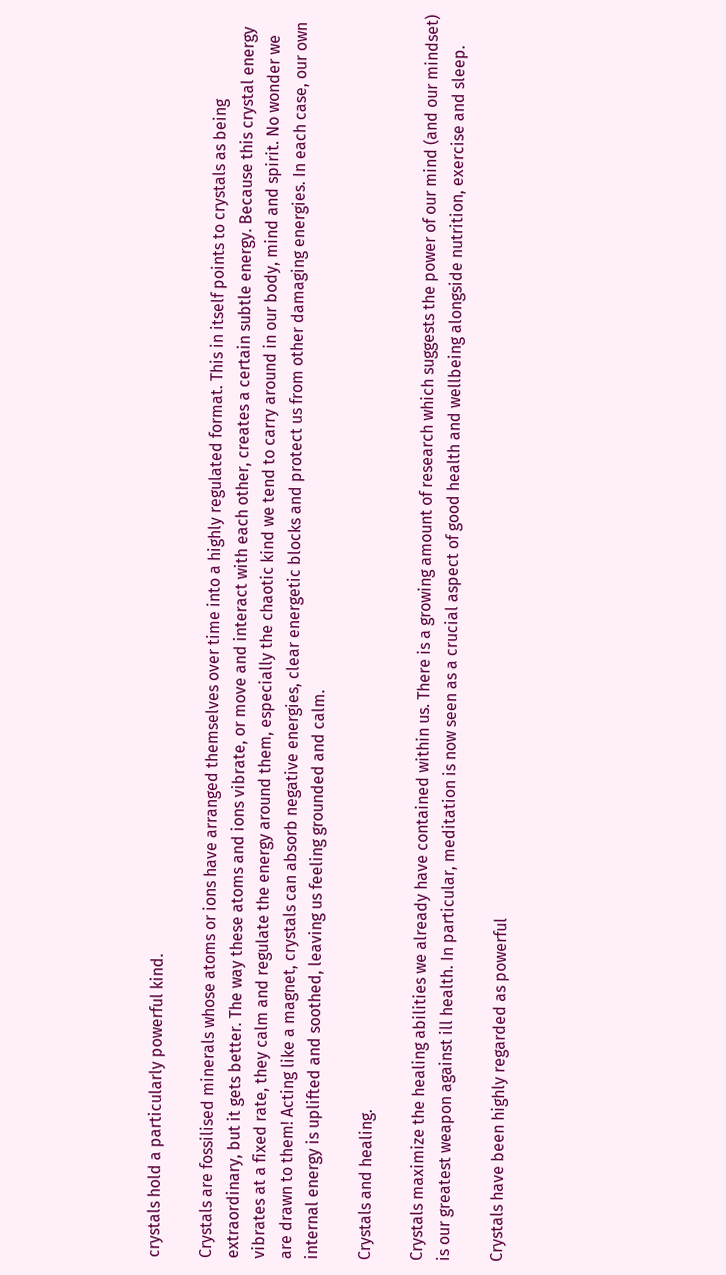crystals hold a particularly powerful kind.

Crystals are fossilised minerals whose atoms or ions have arranged themselves over time into a highly regulated format. This in itself points to crystals as being extraordinary, but it gets better. The way these atoms and ions vibrate, or move and interact with each other, creates a certain subtle energy. Because this crystal energy vibrates at a fixed rate, they calm and regulate the energy around them, especially the chaotic kind we tend to carry around in our body, mind and spirit. No wonder we are drawn to them! Acting like a magnet, crystals can absorb negative energies, clear energetic blocks and protect us from other damaging energies. In each case, our own internal energy is uplifted and soothed, leaving us feeling grounded and calm.

Crystals and healing.

Crystals maximize the healing abilities we already have contained within us. There is a growing amount of research which suggests the power of our mind (and our mindset) is our greatest weapon against ill health. In particular, meditation is now seen as a crucial aspect of good health and wellbeing alongside nutrition, exercise and sleep.

Crystals have been highly regarded as powerful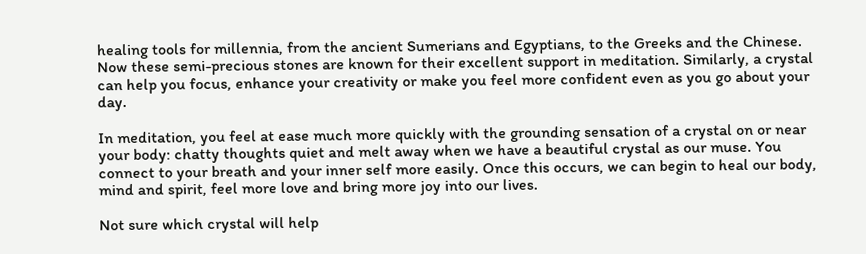healing tools for millennia, from the ancient Sumerians and Egyptians, to the Greeks and the Chinese. Now these semi-precious stones are known for their excellent support in meditation. Similarly, a crystal can help you focus, enhance your creativity or make you feel more confident even as you go about your day.

In meditation, you feel at ease much more quickly with the grounding sensation of a crystal on or near your body: chatty thoughts quiet and melt away when we have a beautiful crystal as our muse. You connect to your breath and your inner self more easily. Once this occurs, we can begin to heal our body, mind and spirit, feel more love and bring more joy into our lives.

Not sure which crystal will help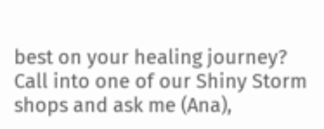best on your healing journey? Call into one of our Shiny Storm shops and ask me (Ana),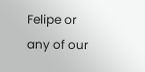Felipe or any of our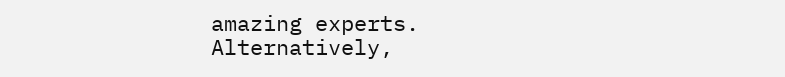amazing experts. Alternatively,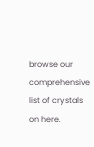browse our comprehensive list of crystals on here.